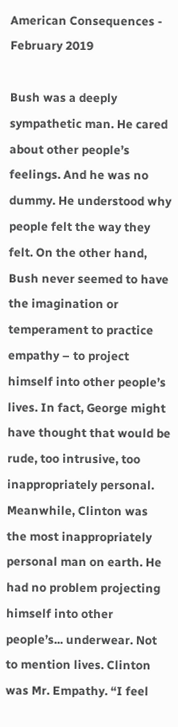American Consequences - February 2019

Bush was a deeply sympathetic man. He cared about other people’s feelings. And he was no dummy. He understood why people felt the way they felt. On the other hand, Bush never seemed to have the imagination or temperament to practice empathy – to project himself into other people’s lives. In fact, George might have thought that would be rude, too intrusive, too inappropriately personal. Meanwhile, Clinton was the most inappropriately personal man on earth. He had no problem projecting himself into other people’s... underwear. Not to mention lives. Clinton was Mr. Empathy. “I feel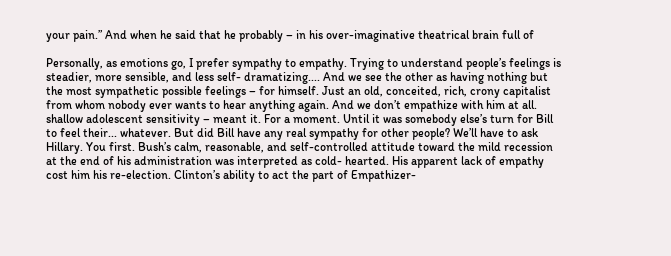your pain.” And when he said that he probably – in his over-imaginative theatrical brain full of

Personally, as emotions go, I prefer sympathy to empathy. Trying to understand people’s feelings is steadier, more sensible, and less self- dramatizing.... And we see the other as having nothing but the most sympathetic possible feelings – for himself. Just an old, conceited, rich, crony capitalist from whom nobody ever wants to hear anything again. And we don’t empathize with him at all. shallow adolescent sensitivity – meant it. For a moment. Until it was somebody else’s turn for Bill to feel their... whatever. But did Bill have any real sympathy for other people? We’ll have to ask Hillary. You first. Bush’s calm, reasonable, and self-controlled attitude toward the mild recession at the end of his administration was interpreted as cold- hearted. His apparent lack of empathy cost him his re-election. Clinton’s ability to act the part of Empathizer-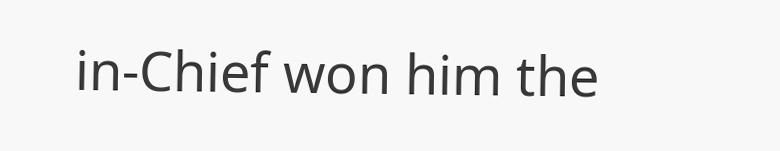in-Chief won him the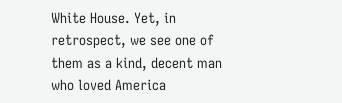White House. Yet, in retrospect, we see one of them as a kind, decent man who loved America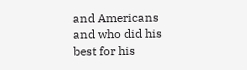and Americans and who did his best for his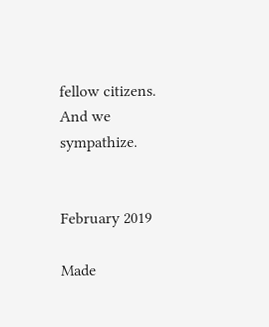fellow citizens. And we sympathize.


February 2019

Made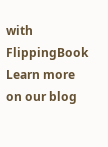with FlippingBook Learn more on our blog